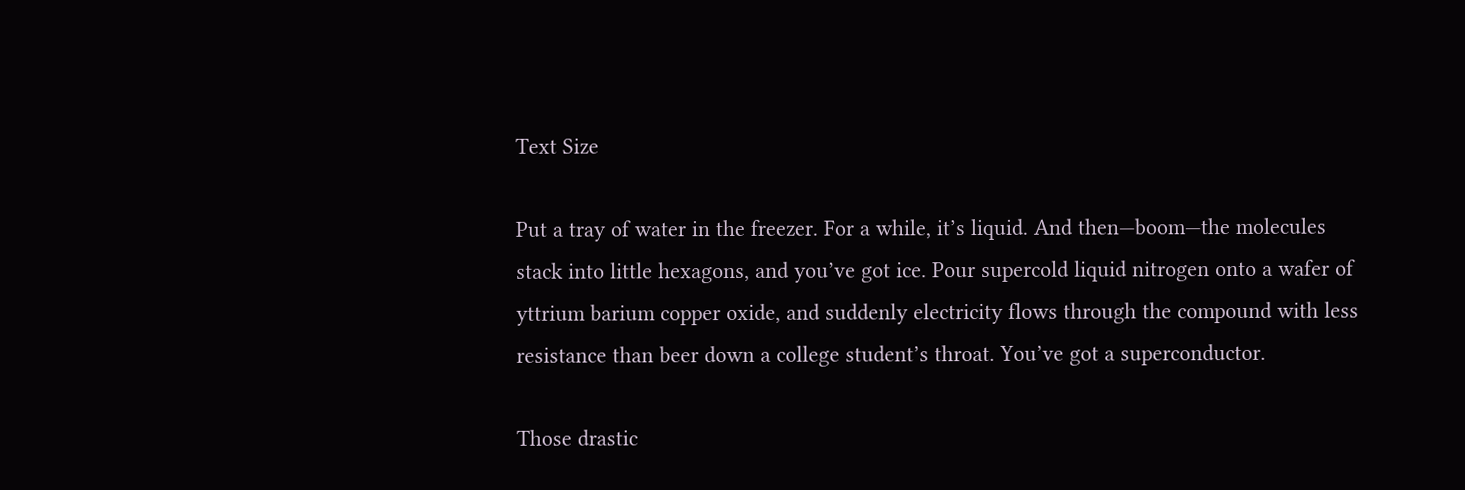Text Size

Put a tray of water in the freezer. For a while, it’s liquid. And then—boom—the molecules stack into little hexagons, and you’ve got ice. Pour supercold liquid nitrogen onto a wafer of yttrium barium copper oxide, and suddenly electricity flows through the compound with less resistance than beer down a college student’s throat. You’ve got a superconductor.

Those drastic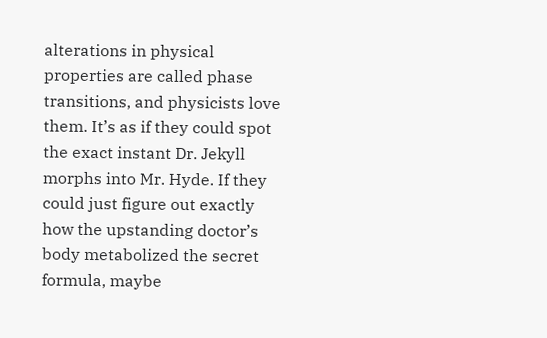alterations in physical properties are called phase transitions, and physicists love them. It’s as if they could spot the exact instant Dr. Jekyll morphs into Mr. Hyde. If they could just figure out exactly how the upstanding doctor’s body metabolized the secret formula, maybe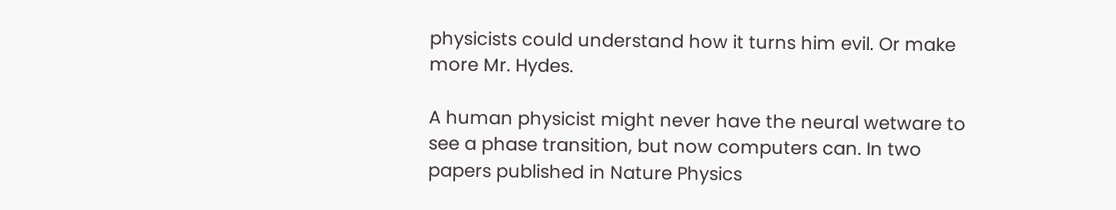physicists could understand how it turns him evil. Or make more Mr. Hydes.

A human physicist might never have the neural wetware to see a phase transition, but now computers can. In two papers published in Nature Physics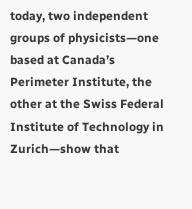today, two independent groups of physicists—one based at Canada’s Perimeter Institute, the other at the Swiss Federal Institute of Technology in Zurich—show that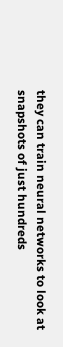they can train neural networks to look at snapshots of just hundreds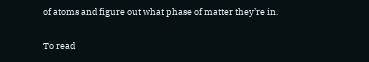of atoms and figure out what phase of matter they’re in.

To read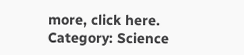more, click here.
Category: Science